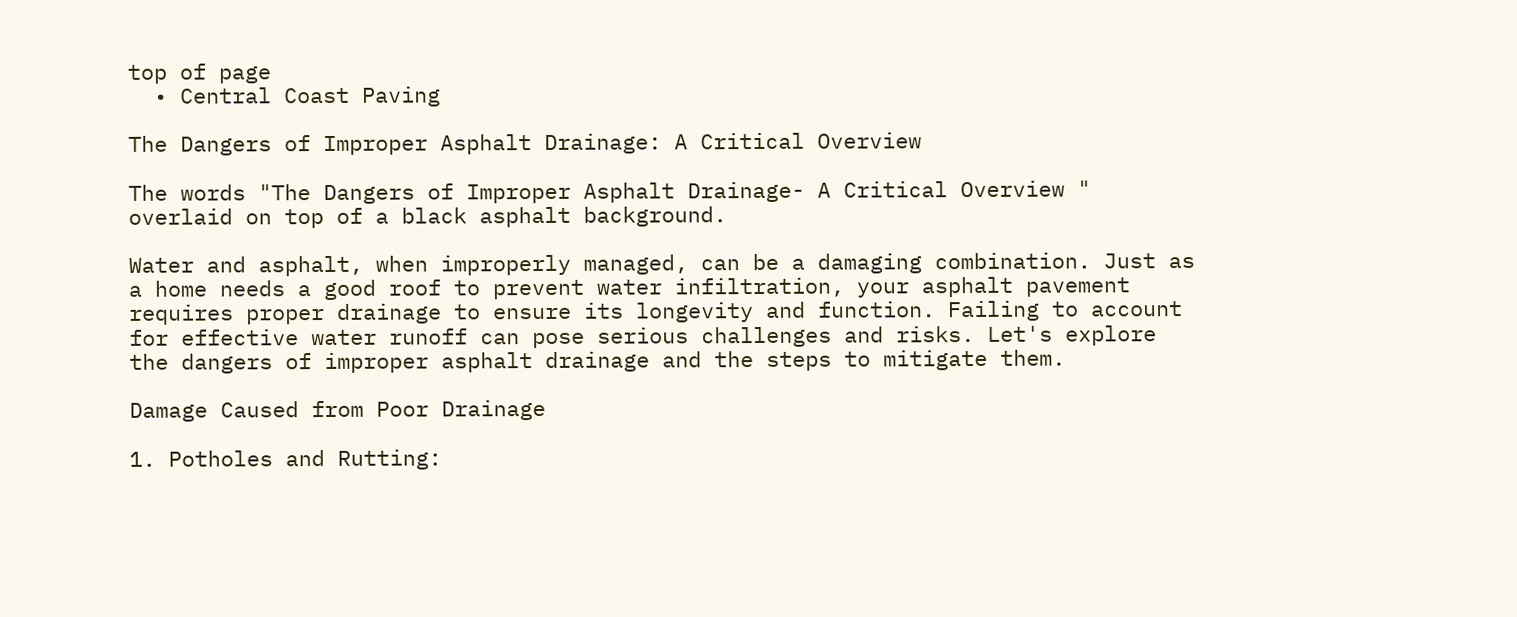top of page
  • Central Coast Paving

The Dangers of Improper Asphalt Drainage: A Critical Overview

The words "The Dangers of Improper Asphalt Drainage- A Critical Overview " overlaid on top of a black asphalt background.

Water and asphalt, when improperly managed, can be a damaging combination. Just as a home needs a good roof to prevent water infiltration, your asphalt pavement requires proper drainage to ensure its longevity and function. Failing to account for effective water runoff can pose serious challenges and risks. Let's explore the dangers of improper asphalt drainage and the steps to mitigate them.

Damage Caused from Poor Drainage

1. Potholes and Rutting: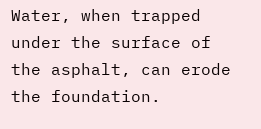Water, when trapped under the surface of the asphalt, can erode the foundation.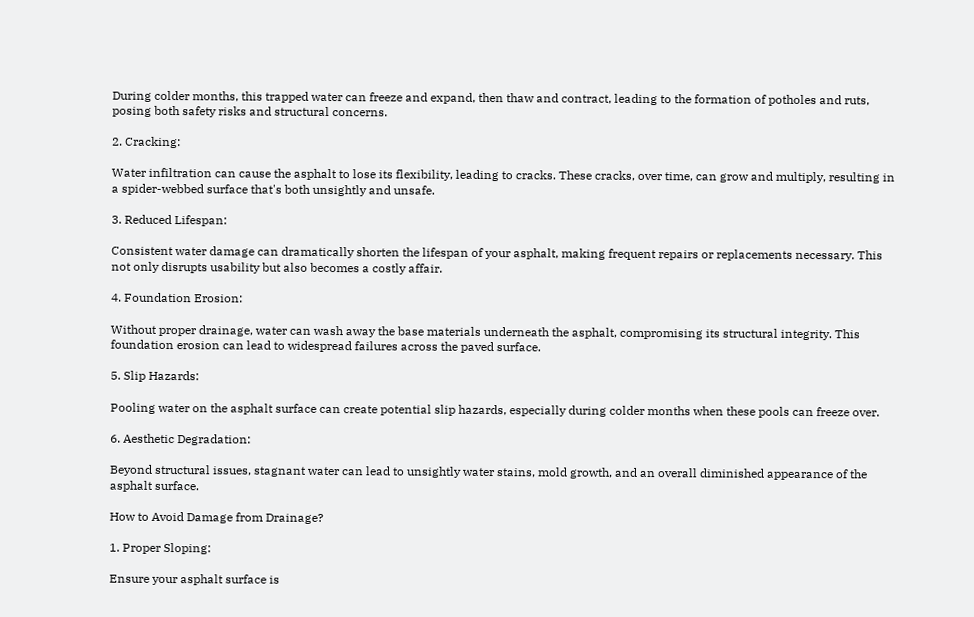During colder months, this trapped water can freeze and expand, then thaw and contract, leading to the formation of potholes and ruts, posing both safety risks and structural concerns.

2. Cracking:

Water infiltration can cause the asphalt to lose its flexibility, leading to cracks. These cracks, over time, can grow and multiply, resulting in a spider-webbed surface that's both unsightly and unsafe.

3. Reduced Lifespan:

Consistent water damage can dramatically shorten the lifespan of your asphalt, making frequent repairs or replacements necessary. This not only disrupts usability but also becomes a costly affair.

4. Foundation Erosion:

Without proper drainage, water can wash away the base materials underneath the asphalt, compromising its structural integrity. This foundation erosion can lead to widespread failures across the paved surface.

5. Slip Hazards:

Pooling water on the asphalt surface can create potential slip hazards, especially during colder months when these pools can freeze over.

6. Aesthetic Degradation:

Beyond structural issues, stagnant water can lead to unsightly water stains, mold growth, and an overall diminished appearance of the asphalt surface.

How to Avoid Damage from Drainage?

1. Proper Sloping:

Ensure your asphalt surface is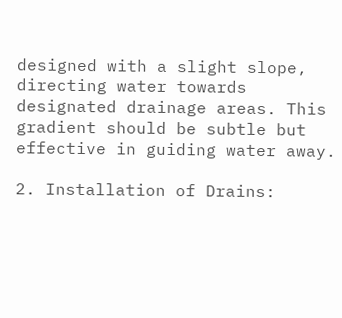designed with a slight slope, directing water towards designated drainage areas. This gradient should be subtle but effective in guiding water away.

2. Installation of Drains: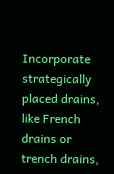Incorporate strategically placed drains, like French drains or trench drains,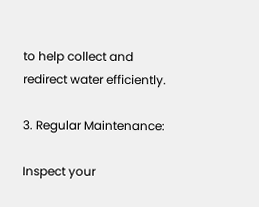to help collect and redirect water efficiently.

3. Regular Maintenance:

Inspect your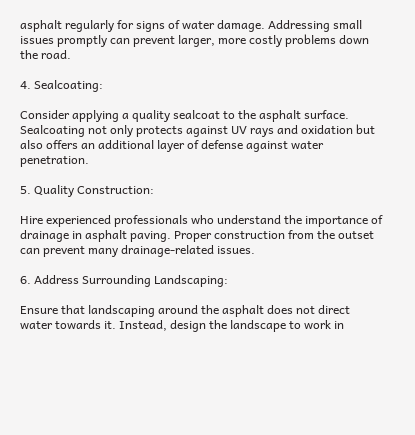asphalt regularly for signs of water damage. Addressing small issues promptly can prevent larger, more costly problems down the road.

4. Sealcoating:

Consider applying a quality sealcoat to the asphalt surface. Sealcoating not only protects against UV rays and oxidation but also offers an additional layer of defense against water penetration.

5. Quality Construction:

Hire experienced professionals who understand the importance of drainage in asphalt paving. Proper construction from the outset can prevent many drainage-related issues.

6. Address Surrounding Landscaping:

Ensure that landscaping around the asphalt does not direct water towards it. Instead, design the landscape to work in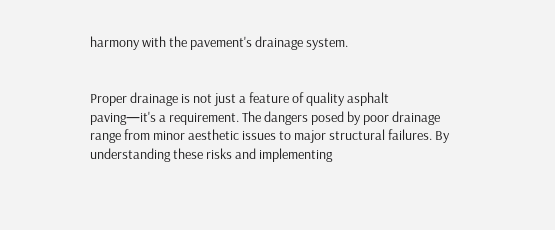harmony with the pavement's drainage system.


Proper drainage is not just a feature of quality asphalt paving—it's a requirement. The dangers posed by poor drainage range from minor aesthetic issues to major structural failures. By understanding these risks and implementing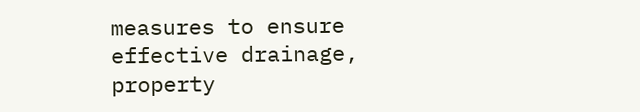measures to ensure effective drainage, property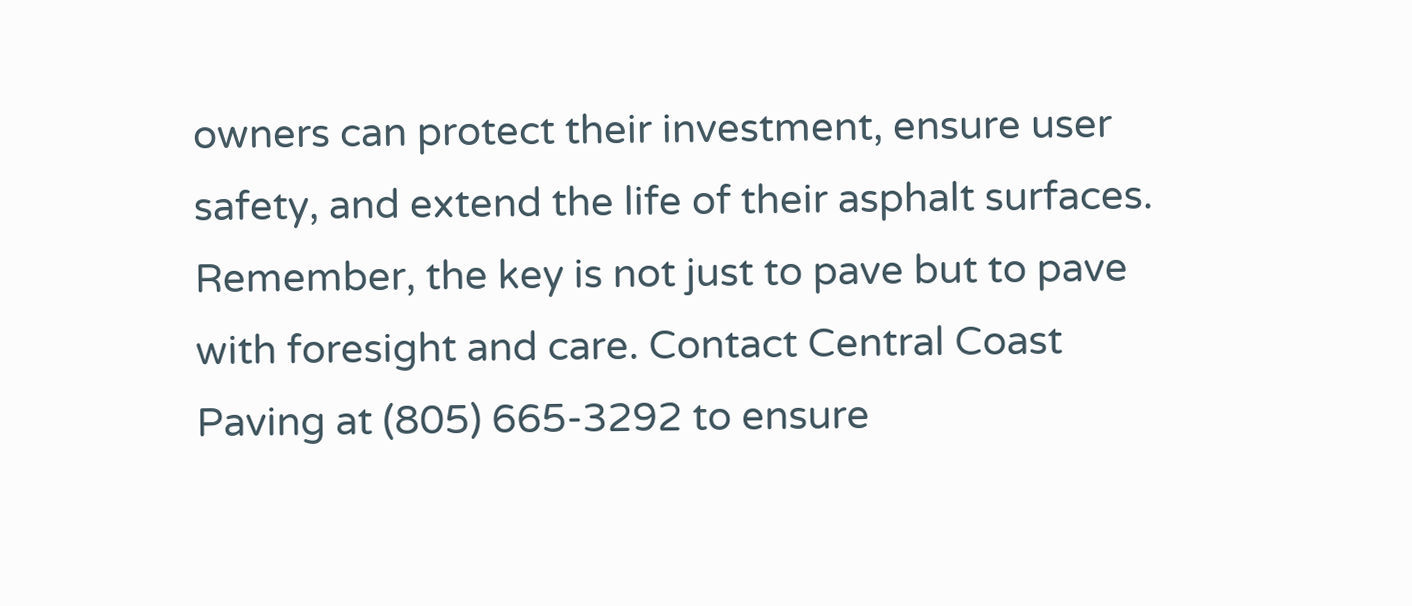owners can protect their investment, ensure user safety, and extend the life of their asphalt surfaces. Remember, the key is not just to pave but to pave with foresight and care. Contact Central Coast Paving at (805) 665-3292 to ensure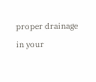proper drainage in your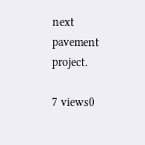next pavement project.

7 views0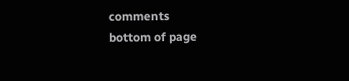comments
bottom of page